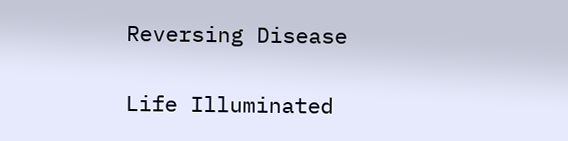Reversing Disease

Life Illuminated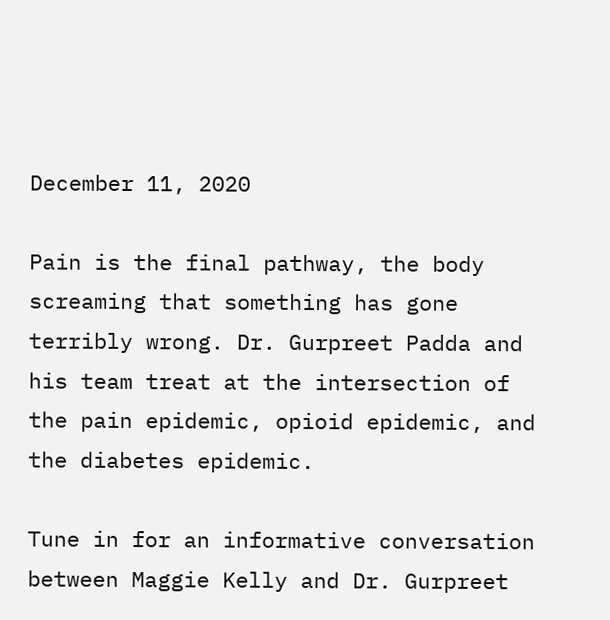December 11, 2020

Pain is the final pathway, the body screaming that something has gone terribly wrong. Dr. Gurpreet Padda and his team treat at the intersection of the pain epidemic, opioid epidemic, and the diabetes epidemic.

Tune in for an informative conversation between Maggie Kelly and Dr. Gurpreet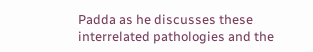Padda as he discusses these interrelated pathologies and the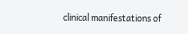clinical manifestations of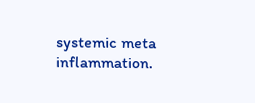systemic meta inflammation.